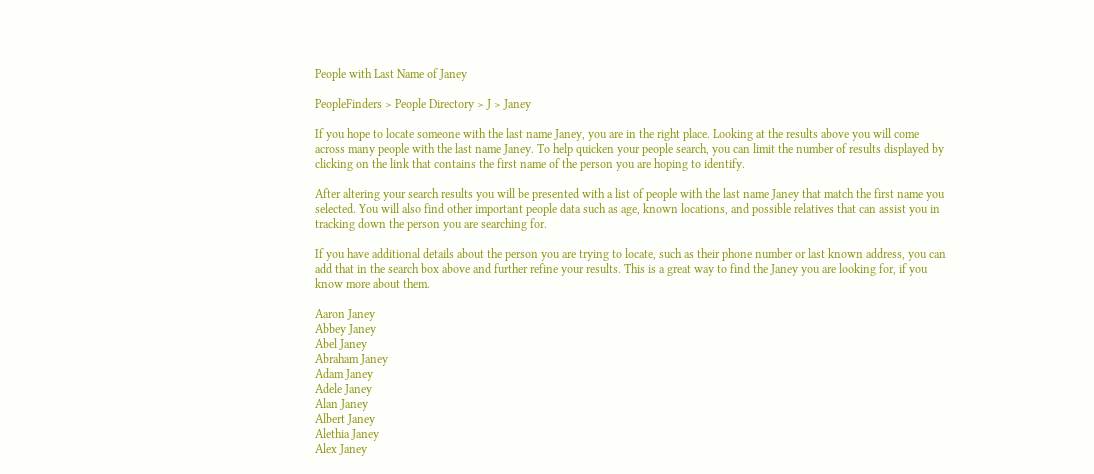People with Last Name of Janey

PeopleFinders > People Directory > J > Janey

If you hope to locate someone with the last name Janey, you are in the right place. Looking at the results above you will come across many people with the last name Janey. To help quicken your people search, you can limit the number of results displayed by clicking on the link that contains the first name of the person you are hoping to identify.

After altering your search results you will be presented with a list of people with the last name Janey that match the first name you selected. You will also find other important people data such as age, known locations, and possible relatives that can assist you in tracking down the person you are searching for.

If you have additional details about the person you are trying to locate, such as their phone number or last known address, you can add that in the search box above and further refine your results. This is a great way to find the Janey you are looking for, if you know more about them.

Aaron Janey
Abbey Janey
Abel Janey
Abraham Janey
Adam Janey
Adele Janey
Alan Janey
Albert Janey
Alethia Janey
Alex Janey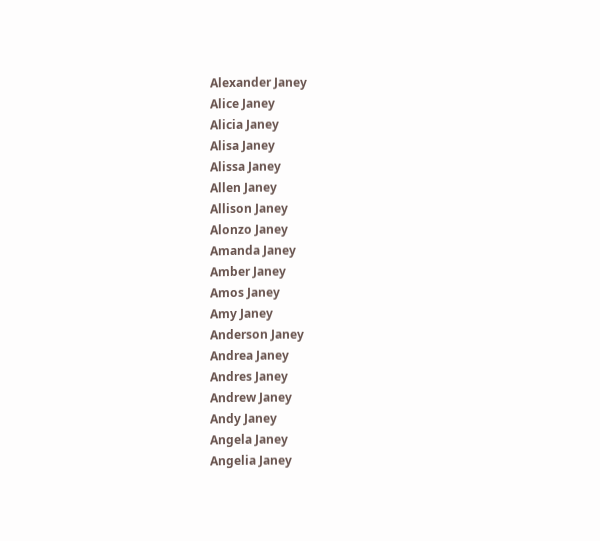Alexander Janey
Alice Janey
Alicia Janey
Alisa Janey
Alissa Janey
Allen Janey
Allison Janey
Alonzo Janey
Amanda Janey
Amber Janey
Amos Janey
Amy Janey
Anderson Janey
Andrea Janey
Andres Janey
Andrew Janey
Andy Janey
Angela Janey
Angelia Janey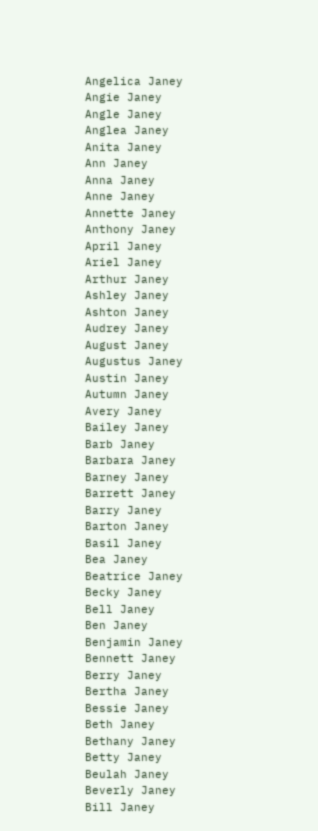Angelica Janey
Angie Janey
Angle Janey
Anglea Janey
Anita Janey
Ann Janey
Anna Janey
Anne Janey
Annette Janey
Anthony Janey
April Janey
Ariel Janey
Arthur Janey
Ashley Janey
Ashton Janey
Audrey Janey
August Janey
Augustus Janey
Austin Janey
Autumn Janey
Avery Janey
Bailey Janey
Barb Janey
Barbara Janey
Barney Janey
Barrett Janey
Barry Janey
Barton Janey
Basil Janey
Bea Janey
Beatrice Janey
Becky Janey
Bell Janey
Ben Janey
Benjamin Janey
Bennett Janey
Berry Janey
Bertha Janey
Bessie Janey
Beth Janey
Bethany Janey
Betty Janey
Beulah Janey
Beverly Janey
Bill Janey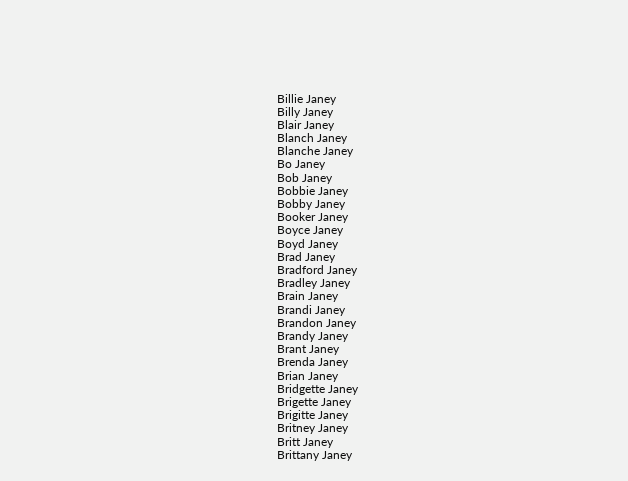Billie Janey
Billy Janey
Blair Janey
Blanch Janey
Blanche Janey
Bo Janey
Bob Janey
Bobbie Janey
Bobby Janey
Booker Janey
Boyce Janey
Boyd Janey
Brad Janey
Bradford Janey
Bradley Janey
Brain Janey
Brandi Janey
Brandon Janey
Brandy Janey
Brant Janey
Brenda Janey
Brian Janey
Bridgette Janey
Brigette Janey
Brigitte Janey
Britney Janey
Britt Janey
Brittany Janey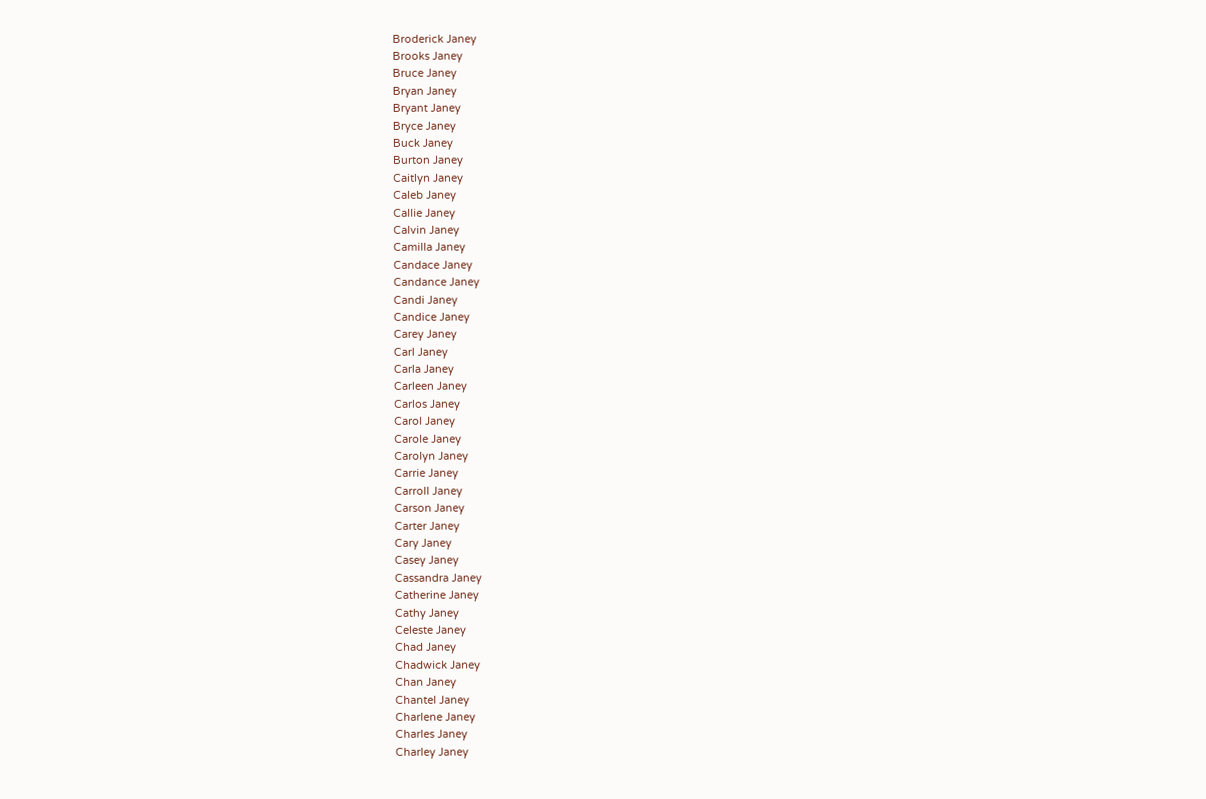Broderick Janey
Brooks Janey
Bruce Janey
Bryan Janey
Bryant Janey
Bryce Janey
Buck Janey
Burton Janey
Caitlyn Janey
Caleb Janey
Callie Janey
Calvin Janey
Camilla Janey
Candace Janey
Candance Janey
Candi Janey
Candice Janey
Carey Janey
Carl Janey
Carla Janey
Carleen Janey
Carlos Janey
Carol Janey
Carole Janey
Carolyn Janey
Carrie Janey
Carroll Janey
Carson Janey
Carter Janey
Cary Janey
Casey Janey
Cassandra Janey
Catherine Janey
Cathy Janey
Celeste Janey
Chad Janey
Chadwick Janey
Chan Janey
Chantel Janey
Charlene Janey
Charles Janey
Charley Janey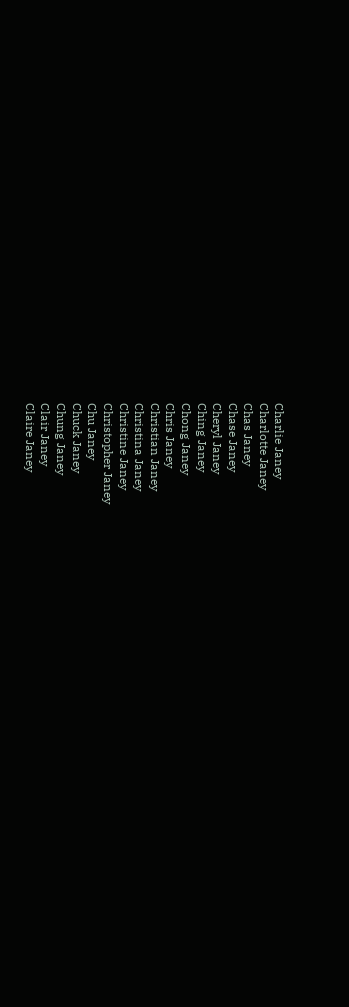Charlie Janey
Charlotte Janey
Chas Janey
Chase Janey
Cheryl Janey
Ching Janey
Chong Janey
Chris Janey
Christian Janey
Christina Janey
Christine Janey
Christopher Janey
Chu Janey
Chuck Janey
Chung Janey
Clair Janey
Claire Janey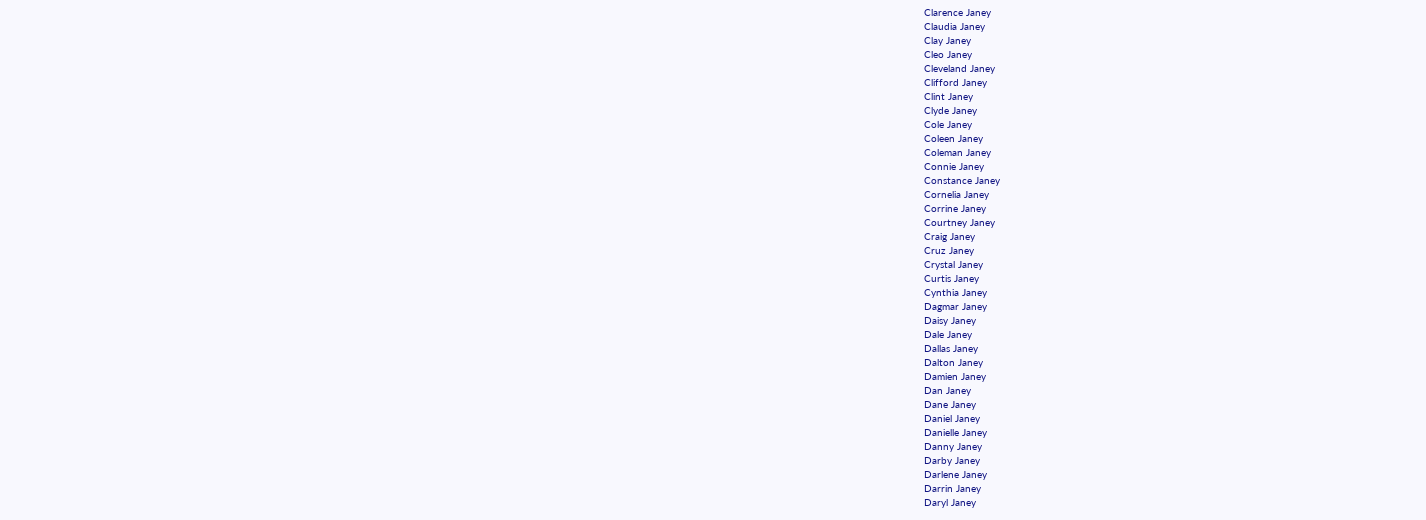Clarence Janey
Claudia Janey
Clay Janey
Cleo Janey
Cleveland Janey
Clifford Janey
Clint Janey
Clyde Janey
Cole Janey
Coleen Janey
Coleman Janey
Connie Janey
Constance Janey
Cornelia Janey
Corrine Janey
Courtney Janey
Craig Janey
Cruz Janey
Crystal Janey
Curtis Janey
Cynthia Janey
Dagmar Janey
Daisy Janey
Dale Janey
Dallas Janey
Dalton Janey
Damien Janey
Dan Janey
Dane Janey
Daniel Janey
Danielle Janey
Danny Janey
Darby Janey
Darlene Janey
Darrin Janey
Daryl Janey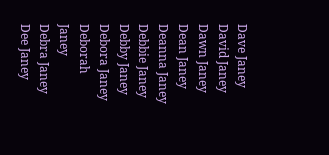Dave Janey
David Janey
Dawn Janey
Dean Janey
Deanna Janey
Debbie Janey
Debby Janey
Debora Janey
Deborah Janey
Debra Janey
Dee Janey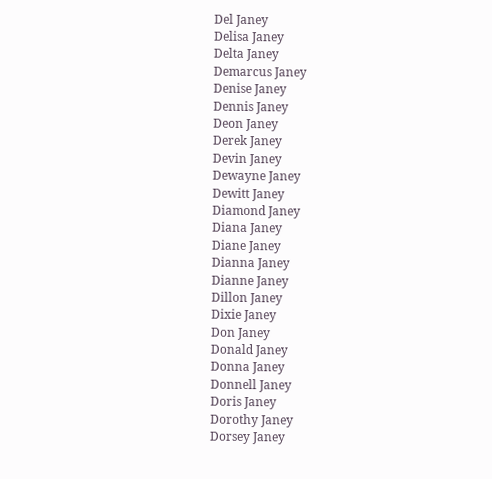Del Janey
Delisa Janey
Delta Janey
Demarcus Janey
Denise Janey
Dennis Janey
Deon Janey
Derek Janey
Devin Janey
Dewayne Janey
Dewitt Janey
Diamond Janey
Diana Janey
Diane Janey
Dianna Janey
Dianne Janey
Dillon Janey
Dixie Janey
Don Janey
Donald Janey
Donna Janey
Donnell Janey
Doris Janey
Dorothy Janey
Dorsey Janey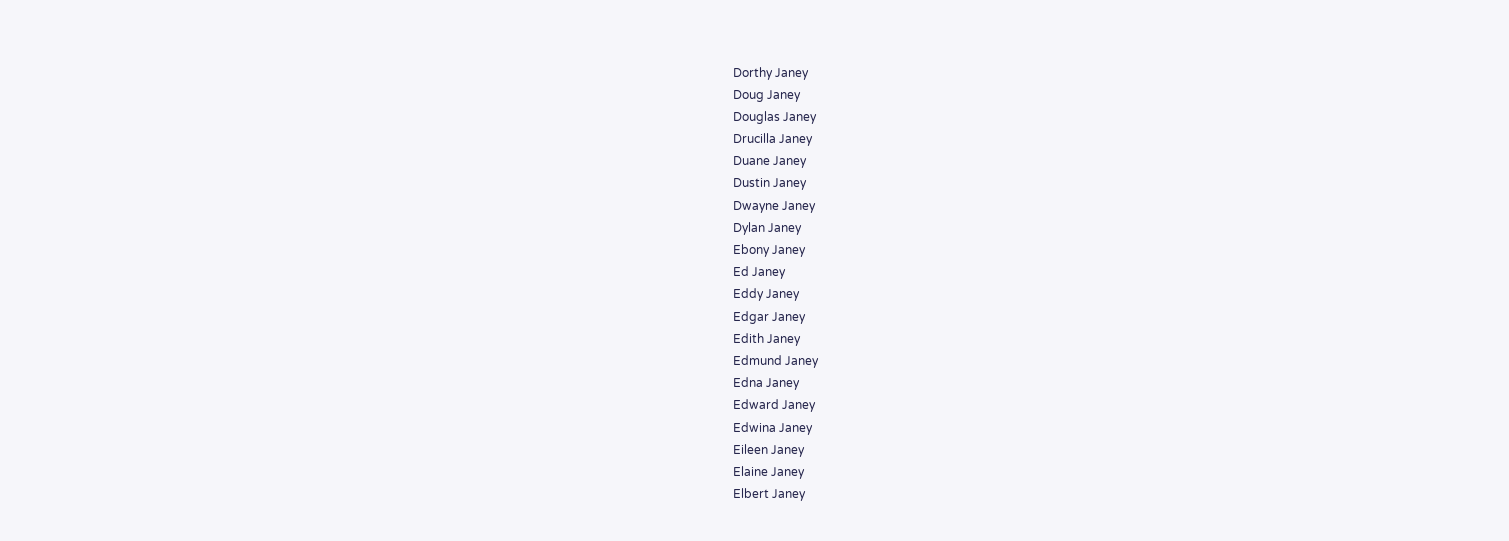Dorthy Janey
Doug Janey
Douglas Janey
Drucilla Janey
Duane Janey
Dustin Janey
Dwayne Janey
Dylan Janey
Ebony Janey
Ed Janey
Eddy Janey
Edgar Janey
Edith Janey
Edmund Janey
Edna Janey
Edward Janey
Edwina Janey
Eileen Janey
Elaine Janey
Elbert Janey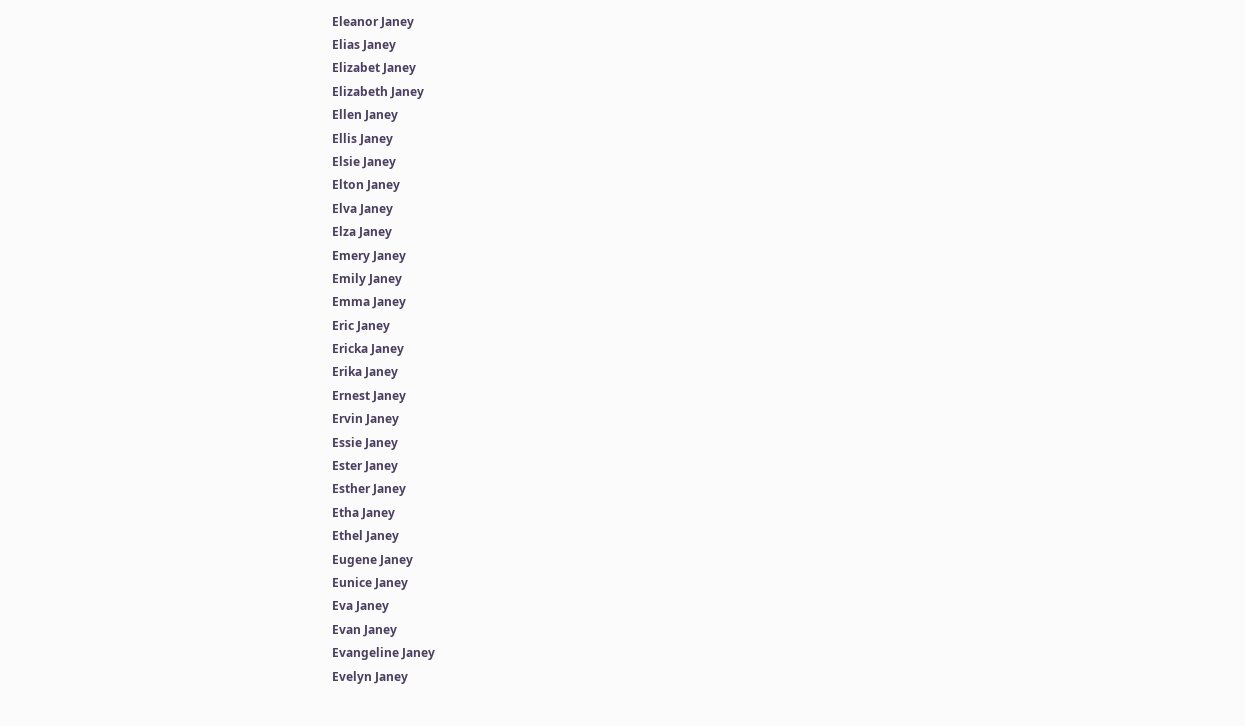Eleanor Janey
Elias Janey
Elizabet Janey
Elizabeth Janey
Ellen Janey
Ellis Janey
Elsie Janey
Elton Janey
Elva Janey
Elza Janey
Emery Janey
Emily Janey
Emma Janey
Eric Janey
Ericka Janey
Erika Janey
Ernest Janey
Ervin Janey
Essie Janey
Ester Janey
Esther Janey
Etha Janey
Ethel Janey
Eugene Janey
Eunice Janey
Eva Janey
Evan Janey
Evangeline Janey
Evelyn Janey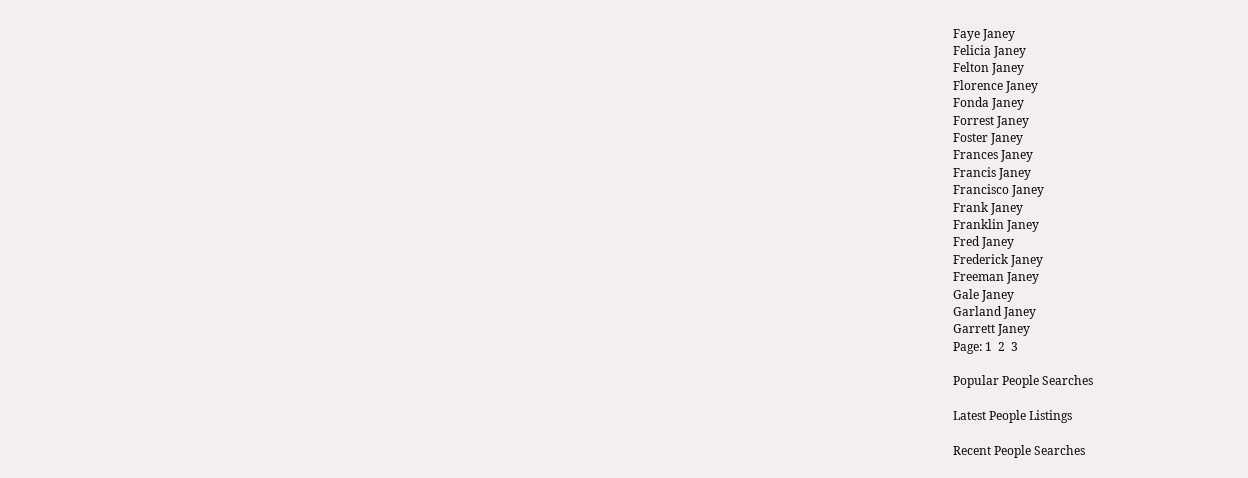Faye Janey
Felicia Janey
Felton Janey
Florence Janey
Fonda Janey
Forrest Janey
Foster Janey
Frances Janey
Francis Janey
Francisco Janey
Frank Janey
Franklin Janey
Fred Janey
Frederick Janey
Freeman Janey
Gale Janey
Garland Janey
Garrett Janey
Page: 1  2  3

Popular People Searches

Latest People Listings

Recent People Searches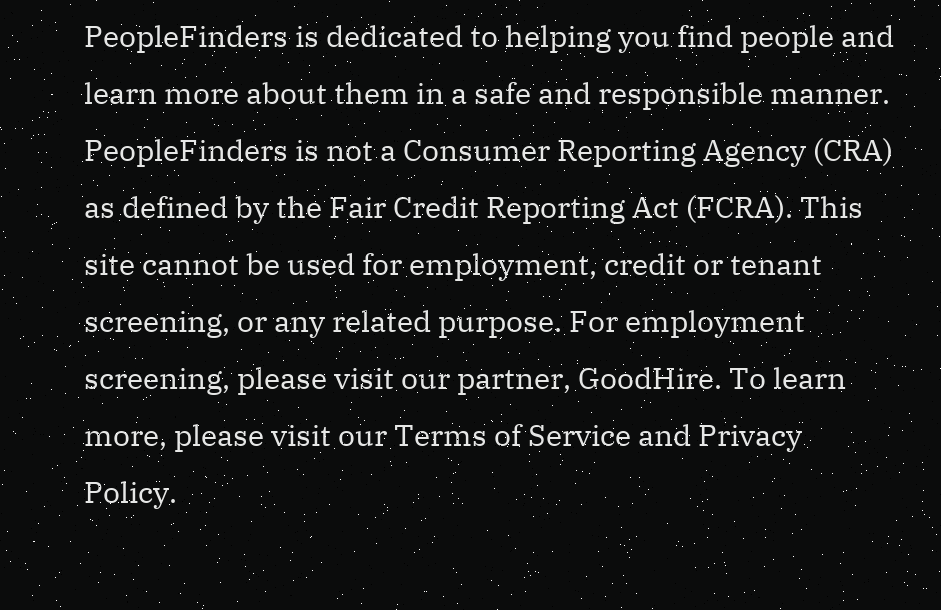PeopleFinders is dedicated to helping you find people and learn more about them in a safe and responsible manner. PeopleFinders is not a Consumer Reporting Agency (CRA) as defined by the Fair Credit Reporting Act (FCRA). This site cannot be used for employment, credit or tenant screening, or any related purpose. For employment screening, please visit our partner, GoodHire. To learn more, please visit our Terms of Service and Privacy Policy.